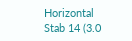Horizontal Stab 14 (3.0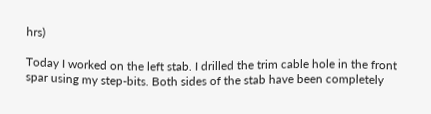hrs)

Today I worked on the left stab. I drilled the trim cable hole in the front spar using my step-bits. Both sides of the stab have been completely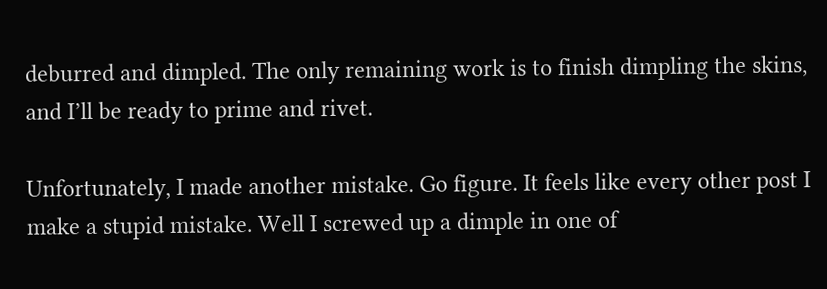deburred and dimpled. The only remaining work is to finish dimpling the skins, and I’ll be ready to prime and rivet.

Unfortunately, I made another mistake. Go figure. It feels like every other post I make a stupid mistake. Well I screwed up a dimple in one of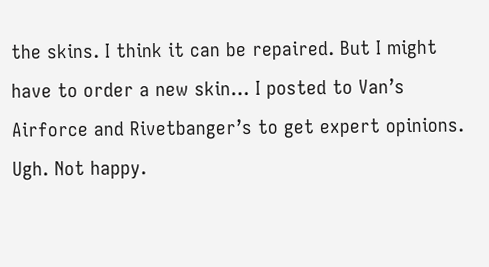the skins. I think it can be repaired. But I might have to order a new skin… I posted to Van’s Airforce and Rivetbanger’s to get expert opinions. Ugh. Not happy.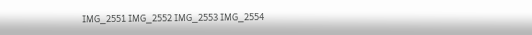IMG_2551 IMG_2552 IMG_2553 IMG_2554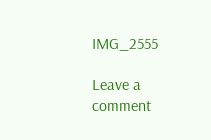IMG_2555

Leave a comment